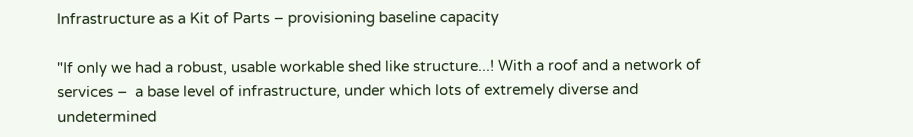Infrastructure as a Kit of Parts – provisioning baseline capacity

"If only we had a robust, usable workable shed like structure...! With a roof and a network of services –  a base level of infrastructure, under which lots of extremely diverse and undetermined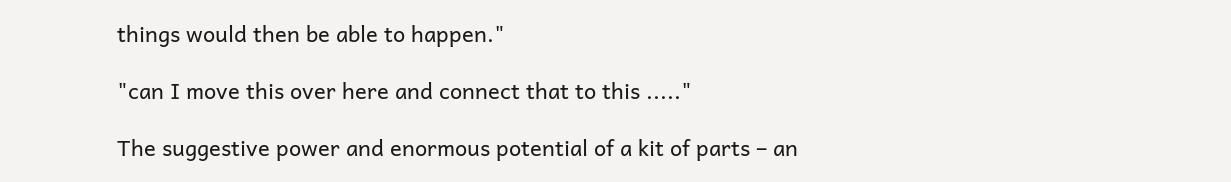things would then be able to happen."

"can I move this over here and connect that to this ....."

The suggestive power and enormous potential of a kit of parts – an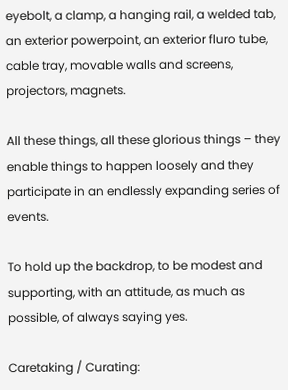eyebolt, a clamp, a hanging rail, a welded tab, an exterior powerpoint, an exterior fluro tube, cable tray, movable walls and screens, projectors, magnets.

All these things, all these glorious things – they enable things to happen loosely and they participate in an endlessly expanding series of events.

To hold up the backdrop, to be modest and supporting, with an attitude, as much as possible, of always saying yes.

Caretaking / Curating: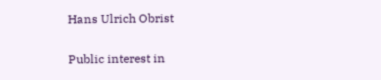Hans Ulrich Obrist

Public interest in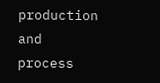production and process